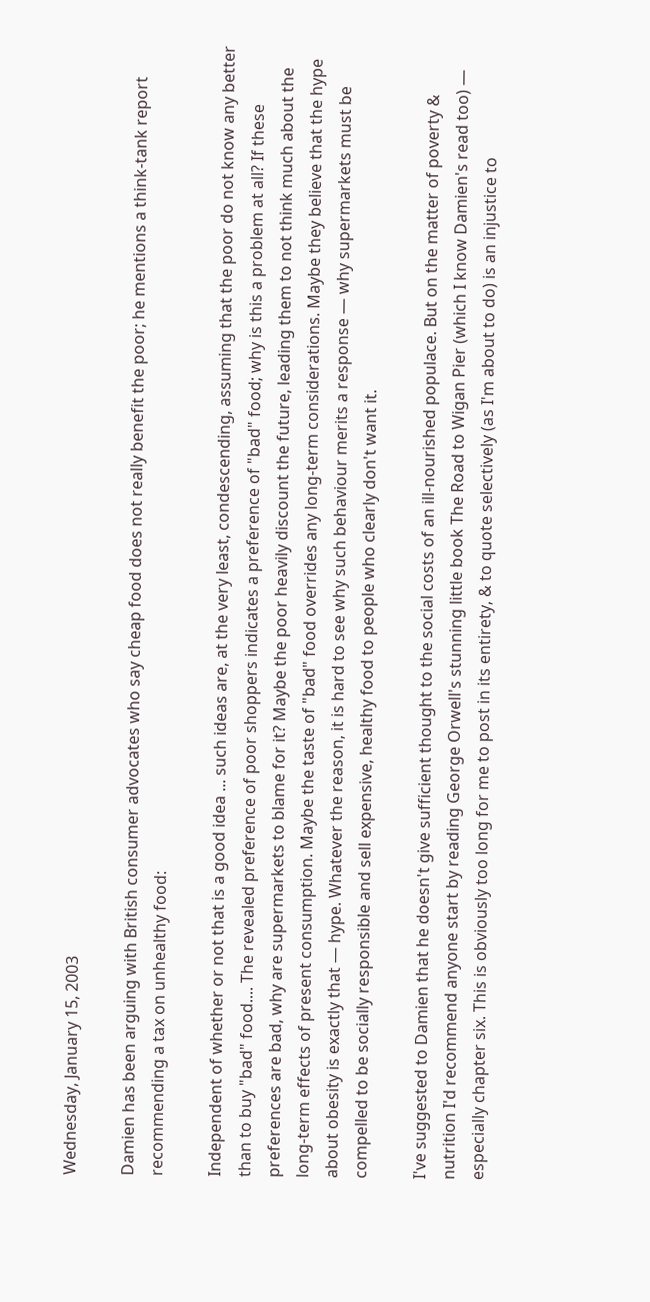Wednesday, January 15, 2003

Damien has been arguing with British consumer advocates who say cheap food does not really benefit the poor; he mentions a think-tank report recommending a tax on unhealthy food:

Independent of whether or not that is a good idea ... such ideas are, at the very least, condescending, assuming that the poor do not know any better than to buy "bad" food.... The revealed preference of poor shoppers indicates a preference of "bad" food; why is this a problem at all? If these preferences are bad, why are supermarkets to blame for it? Maybe the poor heavily discount the future, leading them to not think much about the long-term effects of present consumption. Maybe the taste of "bad" food overrides any long-term considerations. Maybe they believe that the hype about obesity is exactly that — hype. Whatever the reason, it is hard to see why such behaviour merits a response — why supermarkets must be compelled to be socially responsible and sell expensive, healthy food to people who clearly don't want it.

I've suggested to Damien that he doesn't give sufficient thought to the social costs of an ill-nourished populace. But on the matter of poverty & nutrition I'd recommend anyone start by reading George Orwell's stunning little book The Road to Wigan Pier (which I know Damien's read too) — especially chapter six. This is obviously too long for me to post in its entirety, & to quote selectively (as I'm about to do) is an injustice to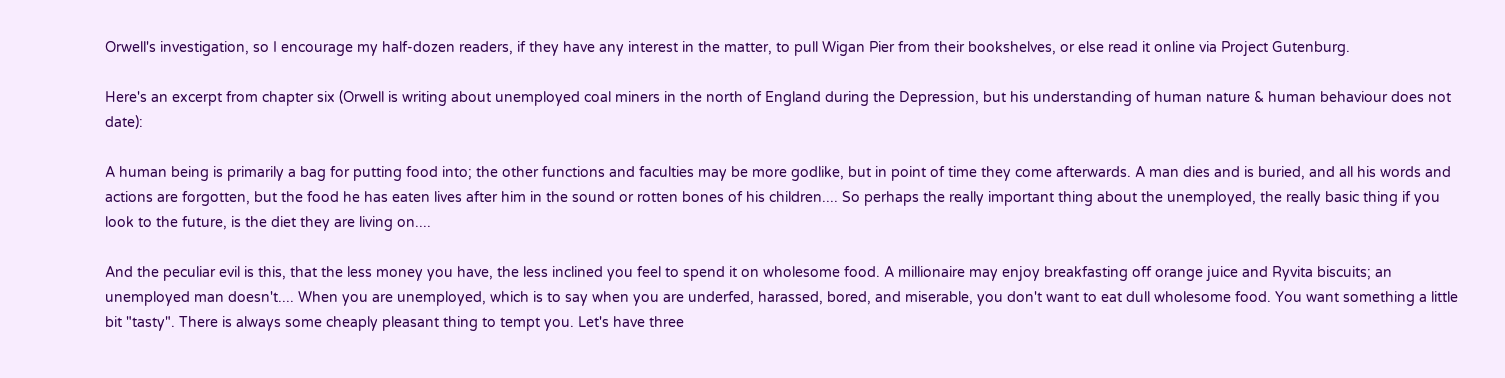Orwell's investigation, so I encourage my half-dozen readers, if they have any interest in the matter, to pull Wigan Pier from their bookshelves, or else read it online via Project Gutenburg.

Here's an excerpt from chapter six (Orwell is writing about unemployed coal miners in the north of England during the Depression, but his understanding of human nature & human behaviour does not date):

A human being is primarily a bag for putting food into; the other functions and faculties may be more godlike, but in point of time they come afterwards. A man dies and is buried, and all his words and actions are forgotten, but the food he has eaten lives after him in the sound or rotten bones of his children.... So perhaps the really important thing about the unemployed, the really basic thing if you look to the future, is the diet they are living on....

And the peculiar evil is this, that the less money you have, the less inclined you feel to spend it on wholesome food. A millionaire may enjoy breakfasting off orange juice and Ryvita biscuits; an unemployed man doesn't.... When you are unemployed, which is to say when you are underfed, harassed, bored, and miserable, you don't want to eat dull wholesome food. You want something a little bit "tasty". There is always some cheaply pleasant thing to tempt you. Let's have three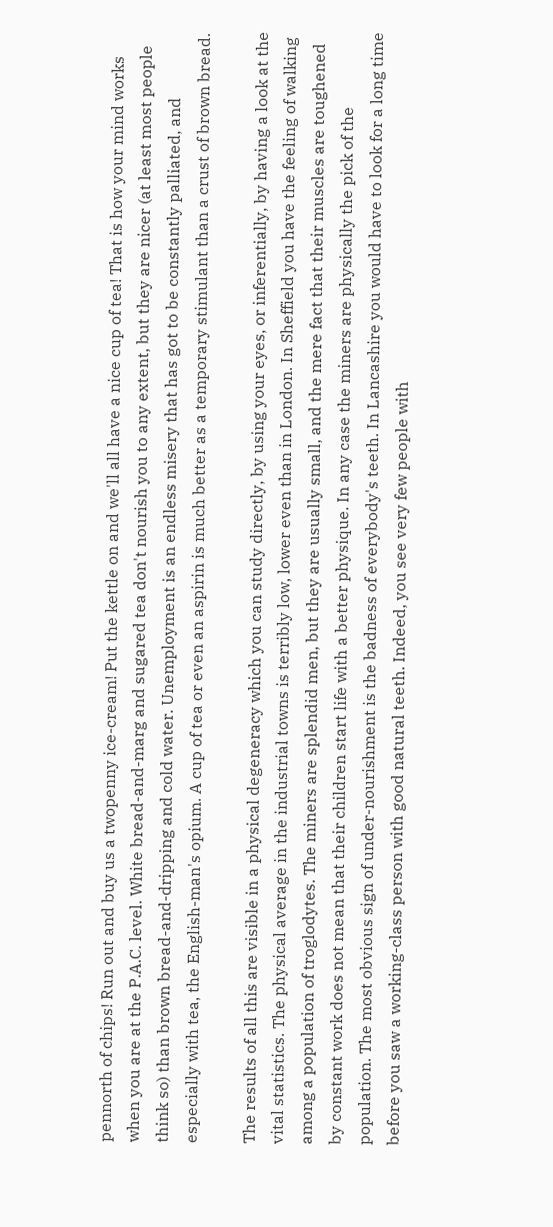pennorth of chips! Run out and buy us a twopenny ice-cream! Put the kettle on and we'll all have a nice cup of tea! That is how your mind works when you are at the P.A.C. level. White bread-and-marg and sugared tea don't nourish you to any extent, but they are nicer (at least most people think so) than brown bread-and-dripping and cold water. Unemployment is an endless misery that has got to be constantly palliated, and especially with tea, the English-man's opium. A cup of tea or even an aspirin is much better as a temporary stimulant than a crust of brown bread.

The results of all this are visible in a physical degeneracy which you can study directly, by using your eyes, or inferentially, by having a look at the vital statistics. The physical average in the industrial towns is terribly low, lower even than in London. In Sheffield you have the feeling of walking among a population of troglodytes. The miners are splendid men, but they are usually small, and the mere fact that their muscles are toughened by constant work does not mean that their children start life with a better physique. In any case the miners are physically the pick of the population. The most obvious sign of under-nourishment is the badness of everybody's teeth. In Lancashire you would have to look for a long time before you saw a working-class person with good natural teeth. Indeed, you see very few people with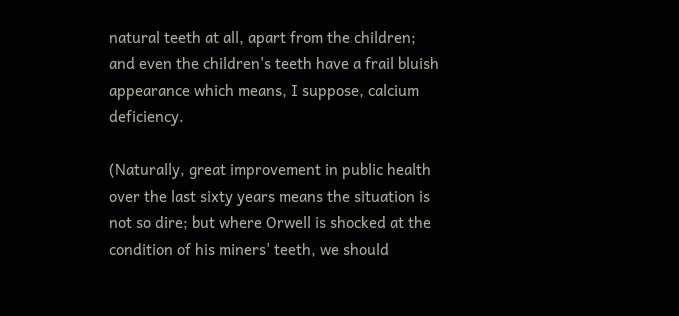natural teeth at all, apart from the children; and even the children's teeth have a frail bluish appearance which means, I suppose, calcium deficiency.

(Naturally, great improvement in public health over the last sixty years means the situation is not so dire; but where Orwell is shocked at the condition of his miners' teeth, we should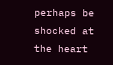perhaps be shocked at the heart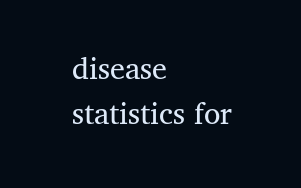disease statistics for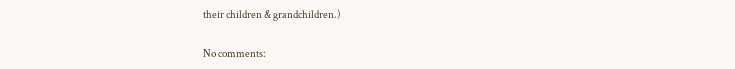their children & grandchildren.)

No comments: